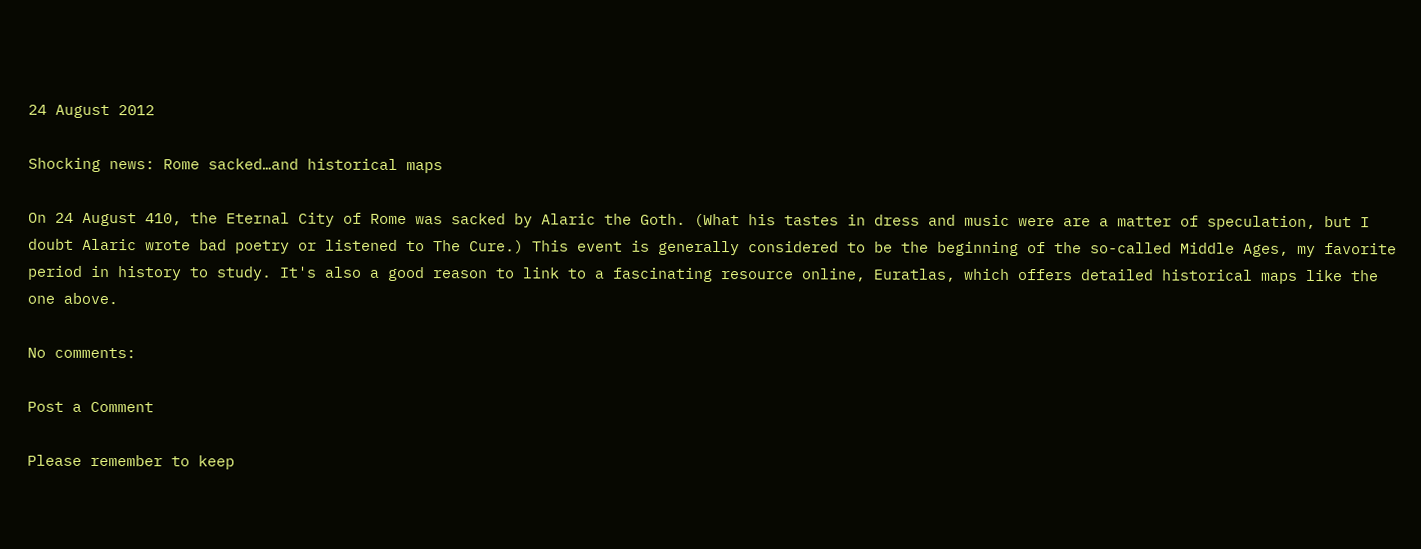24 August 2012

Shocking news: Rome sacked…and historical maps

On 24 August 410, the Eternal City of Rome was sacked by Alaric the Goth. (What his tastes in dress and music were are a matter of speculation, but I doubt Alaric wrote bad poetry or listened to The Cure.) This event is generally considered to be the beginning of the so-called Middle Ages, my favorite period in history to study. It's also a good reason to link to a fascinating resource online, Euratlas, which offers detailed historical maps like the one above.

No comments:

Post a Comment

Please remember to keep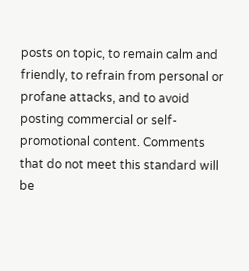posts on topic, to remain calm and friendly, to refrain from personal or profane attacks, and to avoid posting commercial or self-promotional content. Comments that do not meet this standard will be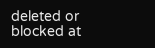deleted or blocked at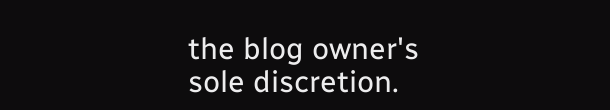the blog owner's sole discretion.